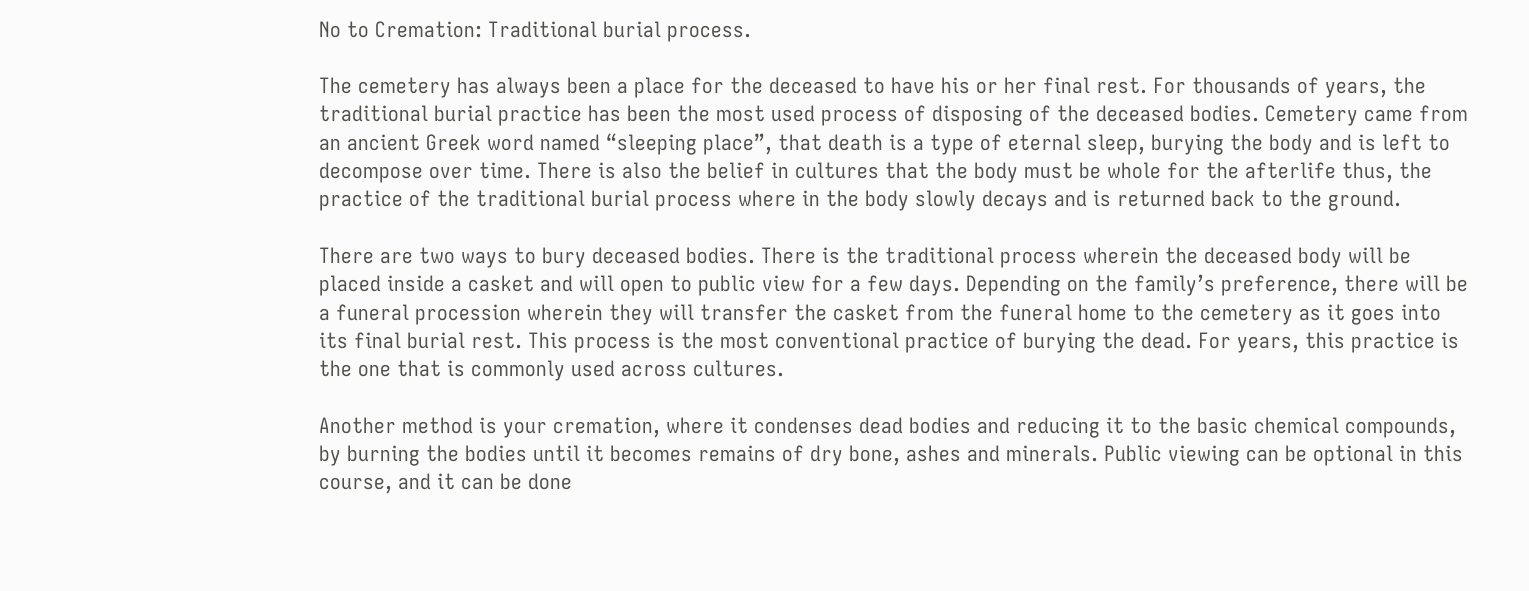No to Cremation: Traditional burial process.

The cemetery has always been a place for the deceased to have his or her final rest. For thousands of years, the traditional burial practice has been the most used process of disposing of the deceased bodies. Cemetery came from an ancient Greek word named “sleeping place”, that death is a type of eternal sleep, burying the body and is left to decompose over time. There is also the belief in cultures that the body must be whole for the afterlife thus, the practice of the traditional burial process where in the body slowly decays and is returned back to the ground.

There are two ways to bury deceased bodies. There is the traditional process wherein the deceased body will be placed inside a casket and will open to public view for a few days. Depending on the family’s preference, there will be a funeral procession wherein they will transfer the casket from the funeral home to the cemetery as it goes into its final burial rest. This process is the most conventional practice of burying the dead. For years, this practice is the one that is commonly used across cultures.

Another method is your cremation, where it condenses dead bodies and reducing it to the basic chemical compounds, by burning the bodies until it becomes remains of dry bone, ashes and minerals. Public viewing can be optional in this course, and it can be done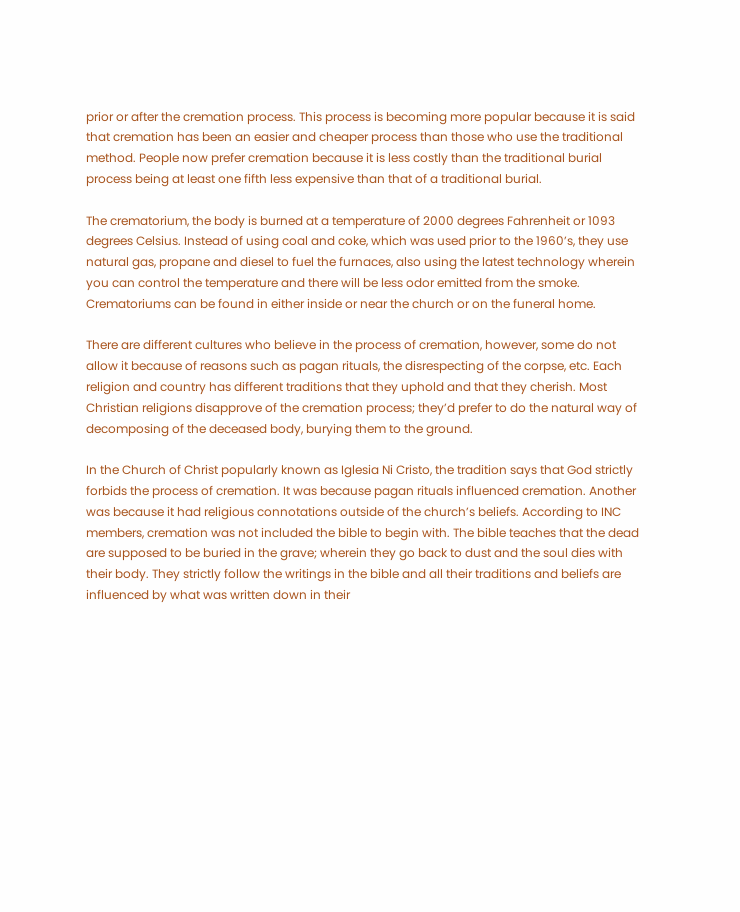prior or after the cremation process. This process is becoming more popular because it is said that cremation has been an easier and cheaper process than those who use the traditional method. People now prefer cremation because it is less costly than the traditional burial process being at least one fifth less expensive than that of a traditional burial.

The crematorium, the body is burned at a temperature of 2000 degrees Fahrenheit or 1093 degrees Celsius. Instead of using coal and coke, which was used prior to the 1960’s, they use natural gas, propane and diesel to fuel the furnaces, also using the latest technology wherein you can control the temperature and there will be less odor emitted from the smoke. Crematoriums can be found in either inside or near the church or on the funeral home.

There are different cultures who believe in the process of cremation, however, some do not allow it because of reasons such as pagan rituals, the disrespecting of the corpse, etc. Each religion and country has different traditions that they uphold and that they cherish. Most Christian religions disapprove of the cremation process; they’d prefer to do the natural way of decomposing of the deceased body, burying them to the ground.

In the Church of Christ popularly known as Iglesia Ni Cristo, the tradition says that God strictly forbids the process of cremation. It was because pagan rituals influenced cremation. Another was because it had religious connotations outside of the church’s beliefs. According to INC members, cremation was not included the bible to begin with. The bible teaches that the dead are supposed to be buried in the grave; wherein they go back to dust and the soul dies with their body. They strictly follow the writings in the bible and all their traditions and beliefs are influenced by what was written down in their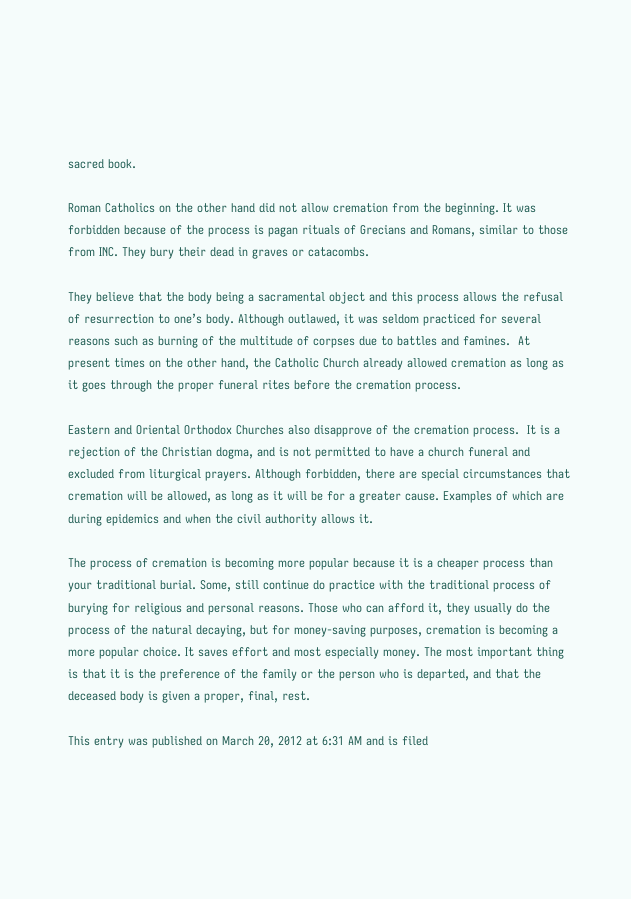sacred book.

Roman Catholics on the other hand did not allow cremation from the beginning. It was forbidden because of the process is pagan rituals of Grecians and Romans, similar to those from INC. They bury their dead in graves or catacombs.

They believe that the body being a sacramental object and this process allows the refusal of resurrection to one’s body. Although outlawed, it was seldom practiced for several reasons such as burning of the multitude of corpses due to battles and famines.  At present times on the other hand, the Catholic Church already allowed cremation as long as it goes through the proper funeral rites before the cremation process.

Eastern and Oriental Orthodox Churches also disapprove of the cremation process.  It is a rejection of the Christian dogma, and is not permitted to have a church funeral and excluded from liturgical prayers. Although forbidden, there are special circumstances that cremation will be allowed, as long as it will be for a greater cause. Examples of which are during epidemics and when the civil authority allows it.

The process of cremation is becoming more popular because it is a cheaper process than your traditional burial. Some, still continue do practice with the traditional process of burying for religious and personal reasons. Those who can afford it, they usually do the process of the natural decaying, but for money-saving purposes, cremation is becoming a more popular choice. It saves effort and most especially money. The most important thing is that it is the preference of the family or the person who is departed, and that the deceased body is given a proper, final, rest.

This entry was published on March 20, 2012 at 6:31 AM and is filed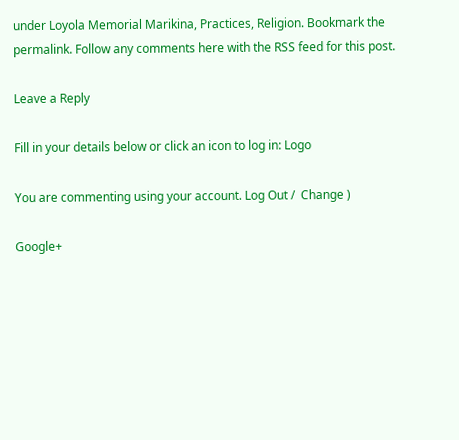under Loyola Memorial Marikina, Practices, Religion. Bookmark the permalink. Follow any comments here with the RSS feed for this post.

Leave a Reply

Fill in your details below or click an icon to log in: Logo

You are commenting using your account. Log Out /  Change )

Google+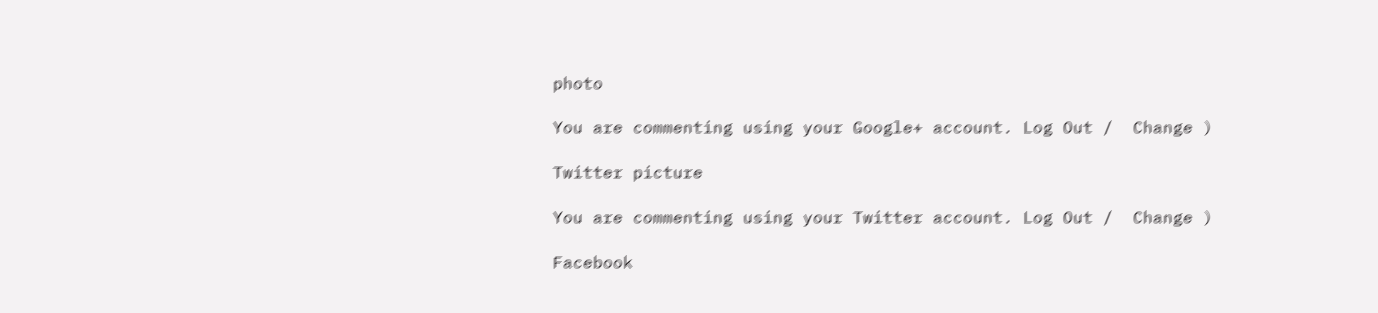photo

You are commenting using your Google+ account. Log Out /  Change )

Twitter picture

You are commenting using your Twitter account. Log Out /  Change )

Facebook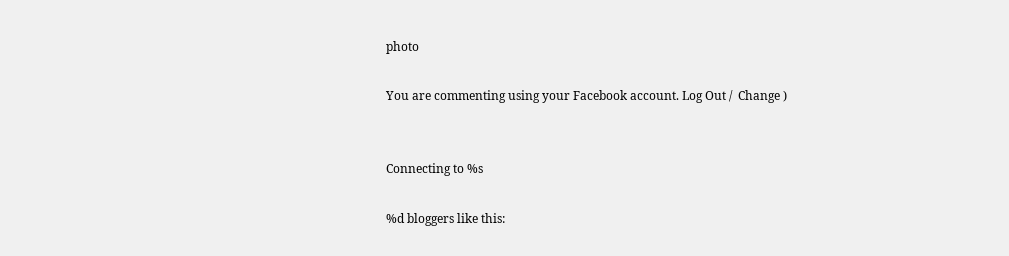photo

You are commenting using your Facebook account. Log Out /  Change )


Connecting to %s

%d bloggers like this: